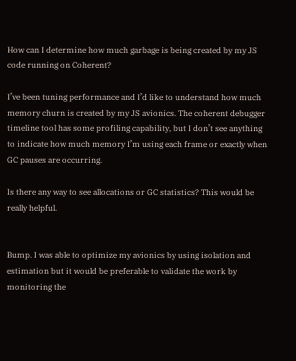How can I determine how much garbage is being created by my JS code running on Coherent?

I’ve been tuning performance and I’d like to understand how much memory churn is created by my JS avionics. The coherent debugger timeline tool has some profiling capability, but I don’t see anything to indicate how much memory I’m using each frame or exactly when GC pauses are occurring.

Is there any way to see allocations or GC statistics? This would be really helpful.


Bump. I was able to optimize my avionics by using isolation and estimation but it would be preferable to validate the work by monitoring the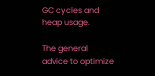GC cycles and heap usage.

The general advice to optimize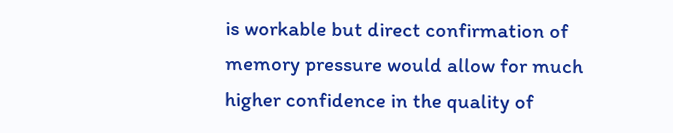is workable but direct confirmation of memory pressure would allow for much higher confidence in the quality of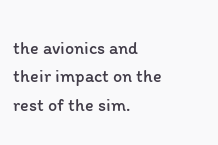the avionics and their impact on the rest of the sim.